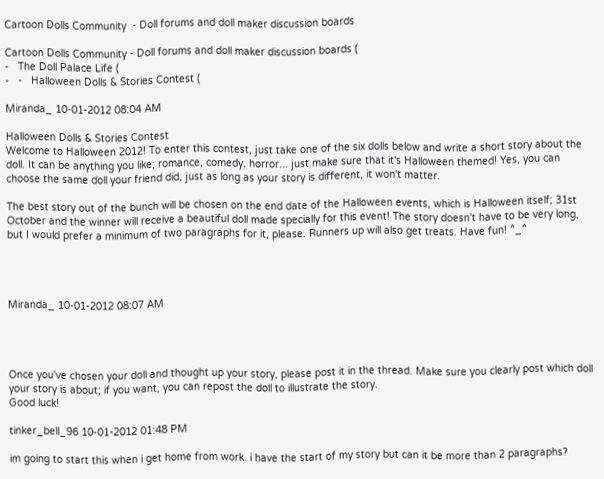Cartoon Dolls Community  - Doll forums and doll maker discussion boards

Cartoon Dolls Community - Doll forums and doll maker discussion boards (
-   The Doll Palace Life (
-   -   Halloween Dolls & Stories Contest (

Miranda_ 10-01-2012 08:04 AM

Halloween Dolls & Stories Contest
Welcome to Halloween 2012! To enter this contest, just take one of the six dolls below and write a short story about the doll. It can be anything you like; romance, comedy, horror... just make sure that it's Halloween themed! Yes, you can choose the same doll your friend did, just as long as your story is different, it won't matter.

The best story out of the bunch will be chosen on the end date of the Halloween events, which is Halloween itself; 31st October and the winner will receive a beautiful doll made specially for this event! The story doesn't have to be very long, but I would prefer a minimum of two paragraphs for it, please. Runners up will also get treats. Have fun! ^_^




Miranda_ 10-01-2012 08:07 AM




Once you've chosen your doll and thought up your story, please post it in the thread. Make sure you clearly post which doll your story is about; if you want, you can repost the doll to illustrate the story.
Good luck!

tinker_bell_96 10-01-2012 01:48 PM

im going to start this when i get home from work. i have the start of my story but can it be more than 2 paragraphs?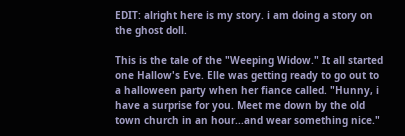EDIT: alright here is my story. i am doing a story on the ghost doll.

This is the tale of the "Weeping Widow." It all started one Hallow's Eve. Elle was getting ready to go out to a halloween party when her fiance called. "Hunny, i have a surprise for you. Meet me down by the old town church in an hour...and wear something nice."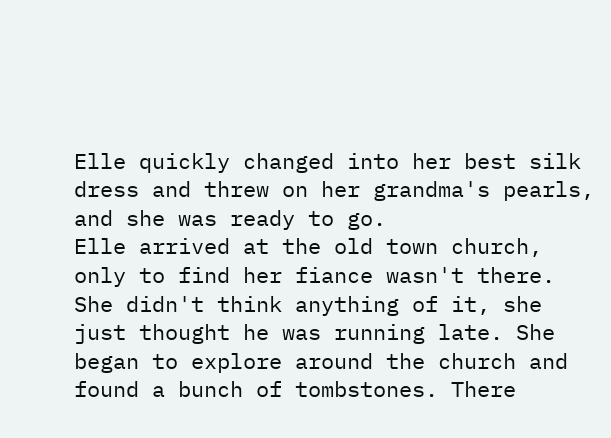Elle quickly changed into her best silk dress and threw on her grandma's pearls, and she was ready to go.
Elle arrived at the old town church, only to find her fiance wasn't there. She didn't think anything of it, she just thought he was running late. She began to explore around the church and found a bunch of tombstones. There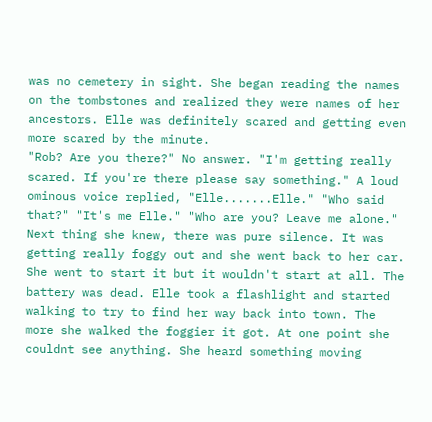was no cemetery in sight. She began reading the names on the tombstones and realized they were names of her ancestors. Elle was definitely scared and getting even more scared by the minute.
"Rob? Are you there?" No answer. "I'm getting really scared. If you're there please say something." A loud ominous voice replied, "Elle.......Elle." "Who said that?" "It's me Elle." "Who are you? Leave me alone." Next thing she knew, there was pure silence. It was getting really foggy out and she went back to her car. She went to start it but it wouldn't start at all. The battery was dead. Elle took a flashlight and started walking to try to find her way back into town. The more she walked the foggier it got. At one point she couldnt see anything. She heard something moving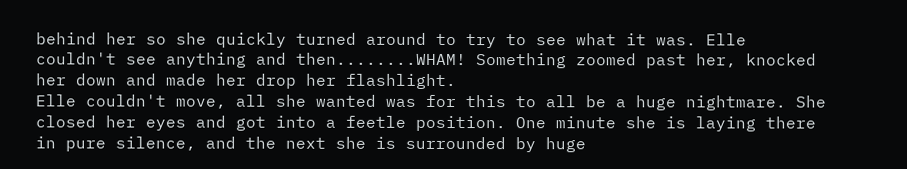behind her so she quickly turned around to try to see what it was. Elle couldn't see anything and then........WHAM! Something zoomed past her, knocked her down and made her drop her flashlight.
Elle couldn't move, all she wanted was for this to all be a huge nightmare. She closed her eyes and got into a feetle position. One minute she is laying there in pure silence, and the next she is surrounded by huge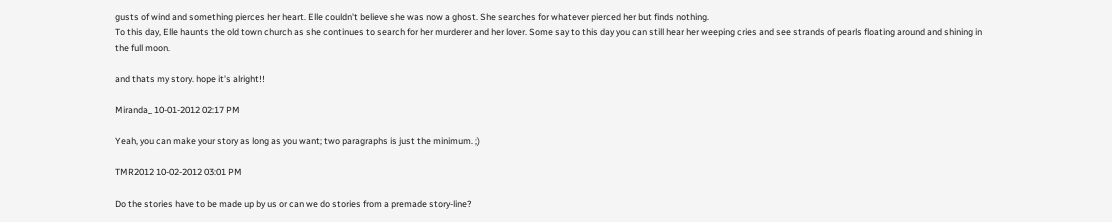gusts of wind and something pierces her heart. Elle couldn't believe she was now a ghost. She searches for whatever pierced her but finds nothing.
To this day, Elle haunts the old town church as she continues to search for her murderer and her lover. Some say to this day you can still hear her weeping cries and see strands of pearls floating around and shining in the full moon.

and thats my story. hope it's alright!!

Miranda_ 10-01-2012 02:17 PM

Yeah, you can make your story as long as you want; two paragraphs is just the minimum. ;)

TMR2012 10-02-2012 03:01 PM

Do the stories have to be made up by us or can we do stories from a premade story-line?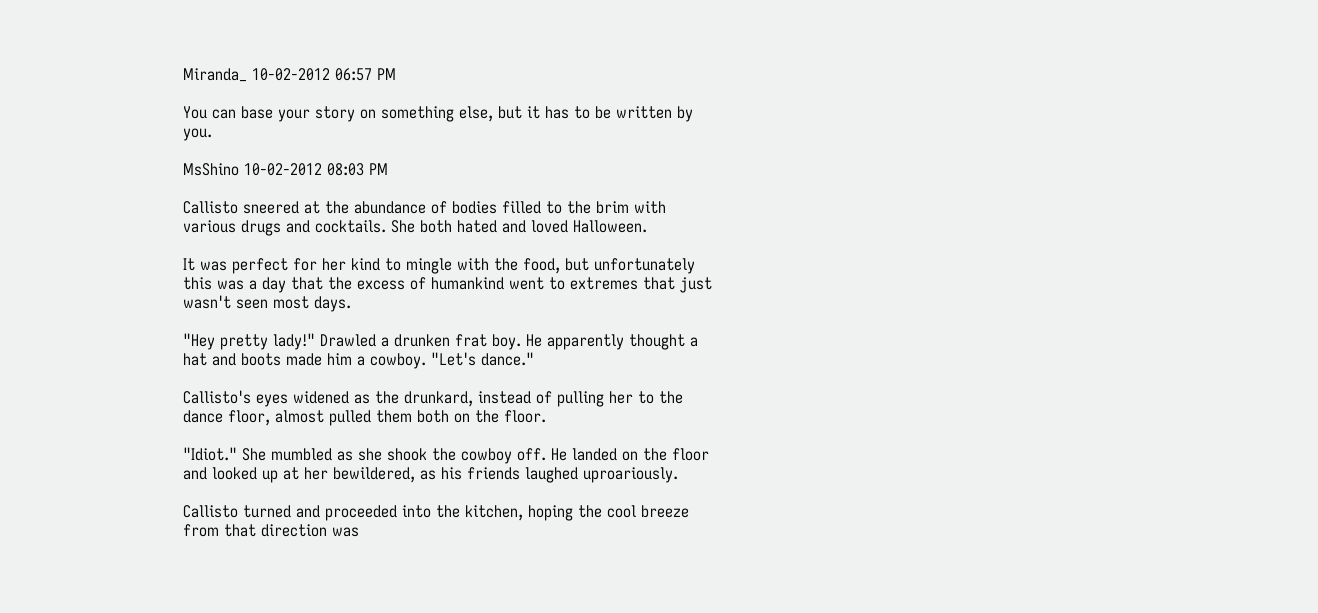Miranda_ 10-02-2012 06:57 PM

You can base your story on something else, but it has to be written by you.

MsShino 10-02-2012 08:03 PM

Callisto sneered at the abundance of bodies filled to the brim with various drugs and cocktails. She both hated and loved Halloween.

It was perfect for her kind to mingle with the food, but unfortunately this was a day that the excess of humankind went to extremes that just wasn't seen most days.

"Hey pretty lady!" Drawled a drunken frat boy. He apparently thought a hat and boots made him a cowboy. "Let's dance."

Callisto's eyes widened as the drunkard, instead of pulling her to the dance floor, almost pulled them both on the floor.

"Idiot." She mumbled as she shook the cowboy off. He landed on the floor and looked up at her bewildered, as his friends laughed uproariously.

Callisto turned and proceeded into the kitchen, hoping the cool breeze from that direction was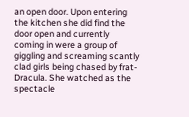an open door. Upon entering the kitchen she did find the door open and currently coming in were a group of giggling and screaming scantly clad girls being chased by frat-Dracula. She watched as the spectacle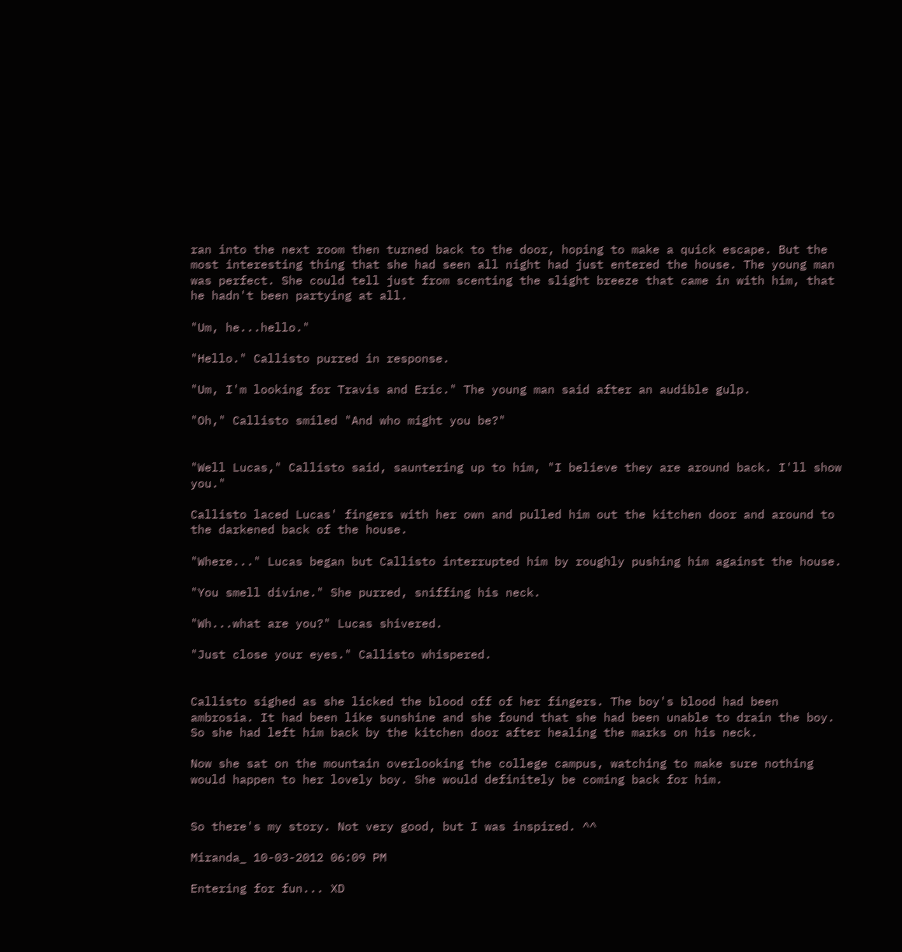ran into the next room then turned back to the door, hoping to make a quick escape. But the most interesting thing that she had seen all night had just entered the house. The young man was perfect. She could tell just from scenting the slight breeze that came in with him, that he hadn't been partying at all.

"Um, he...hello."

"Hello." Callisto purred in response.

"Um, I'm looking for Travis and Eric." The young man said after an audible gulp.

"Oh," Callisto smiled "And who might you be?"


"Well Lucas," Callisto said, sauntering up to him, "I believe they are around back. I'll show you."

Callisto laced Lucas' fingers with her own and pulled him out the kitchen door and around to the darkened back of the house.

"Where..." Lucas began but Callisto interrupted him by roughly pushing him against the house.

"You smell divine." She purred, sniffing his neck.

"Wh...what are you?" Lucas shivered.

"Just close your eyes." Callisto whispered.


Callisto sighed as she licked the blood off of her fingers. The boy's blood had been ambrosia. It had been like sunshine and she found that she had been unable to drain the boy. So she had left him back by the kitchen door after healing the marks on his neck.

Now she sat on the mountain overlooking the college campus, watching to make sure nothing would happen to her lovely boy. She would definitely be coming back for him.


So there's my story. Not very good, but I was inspired. ^^

Miranda_ 10-03-2012 06:09 PM

Entering for fun... XD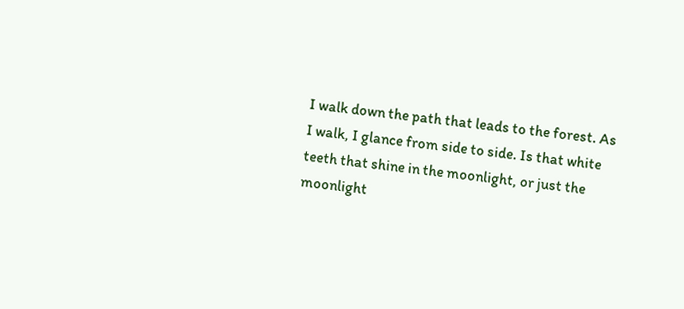I walk down the path that leads to the forest. As I walk, I glance from side to side. Is that white teeth that shine in the moonlight, or just the moonlight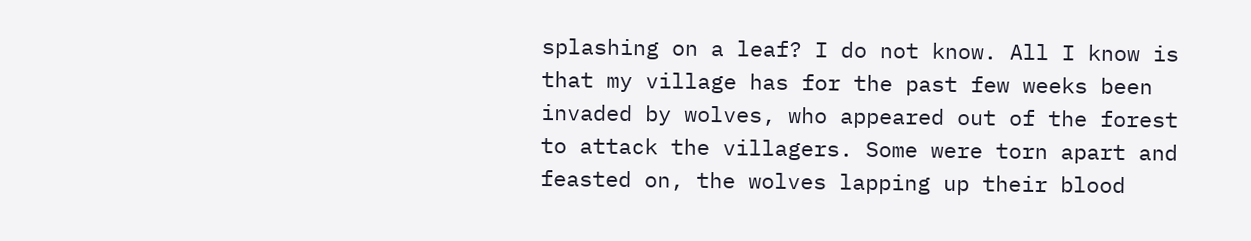splashing on a leaf? I do not know. All I know is that my village has for the past few weeks been invaded by wolves, who appeared out of the forest to attack the villagers. Some were torn apart and feasted on, the wolves lapping up their blood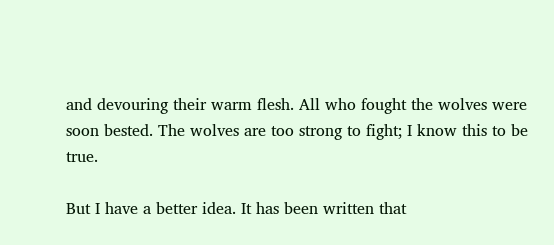and devouring their warm flesh. All who fought the wolves were soon bested. The wolves are too strong to fight; I know this to be true.

But I have a better idea. It has been written that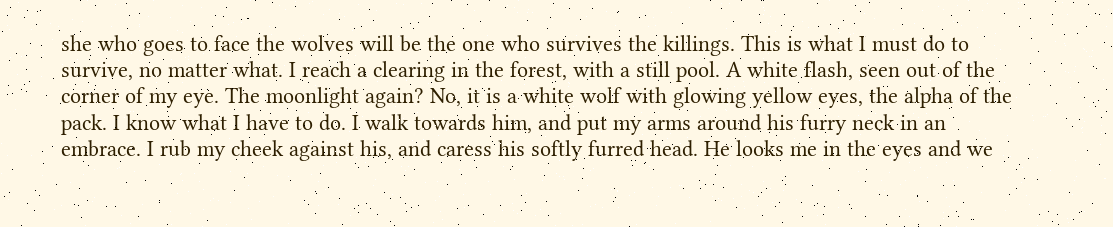she who goes to face the wolves will be the one who survives the killings. This is what I must do to survive, no matter what. I reach a clearing in the forest, with a still pool. A white flash, seen out of the corner of my eye. The moonlight again? No, it is a white wolf with glowing yellow eyes, the alpha of the pack. I know what I have to do. I walk towards him, and put my arms around his furry neck in an embrace. I rub my cheek against his, and caress his softly furred head. He looks me in the eyes and we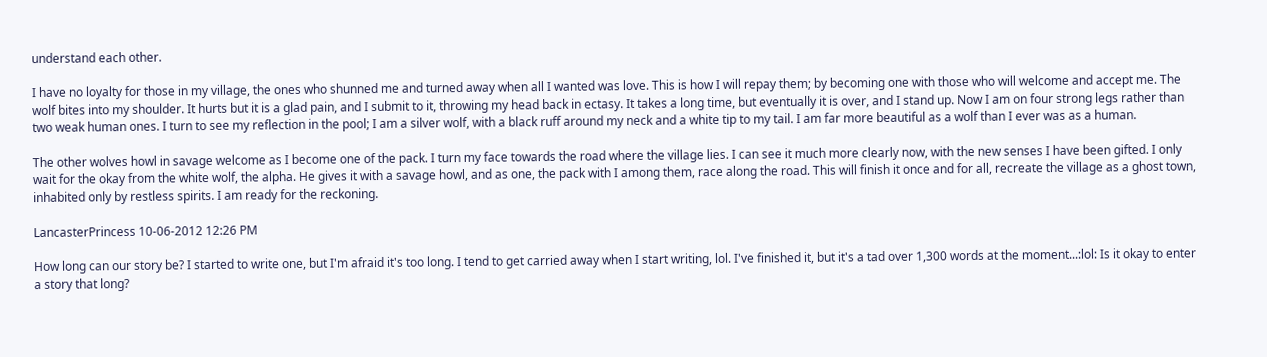understand each other.

I have no loyalty for those in my village, the ones who shunned me and turned away when all I wanted was love. This is how I will repay them; by becoming one with those who will welcome and accept me. The wolf bites into my shoulder. It hurts but it is a glad pain, and I submit to it, throwing my head back in ectasy. It takes a long time, but eventually it is over, and I stand up. Now I am on four strong legs rather than two weak human ones. I turn to see my reflection in the pool; I am a silver wolf, with a black ruff around my neck and a white tip to my tail. I am far more beautiful as a wolf than I ever was as a human.

The other wolves howl in savage welcome as I become one of the pack. I turn my face towards the road where the village lies. I can see it much more clearly now, with the new senses I have been gifted. I only wait for the okay from the white wolf, the alpha. He gives it with a savage howl, and as one, the pack with I among them, race along the road. This will finish it once and for all, recreate the village as a ghost town, inhabited only by restless spirits. I am ready for the reckoning.

LancasterPrincess 10-06-2012 12:26 PM

How long can our story be? I started to write one, but I'm afraid it's too long. I tend to get carried away when I start writing, lol. I've finished it, but it's a tad over 1,300 words at the moment...:lol: Is it okay to enter a story that long?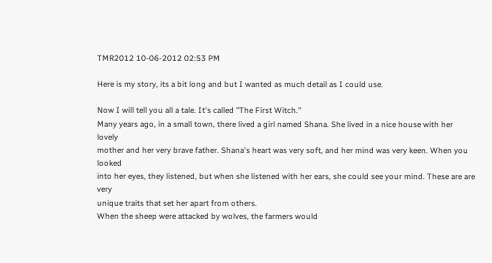TMR2012 10-06-2012 02:53 PM

Here is my story, its a bit long and but I wanted as much detail as I could use.

Now I will tell you all a tale. It's called "The First Witch."
Many years ago, in a small town, there lived a girl named Shana. She lived in a nice house with her lovely
mother and her very brave father. Shana's heart was very soft, and her mind was very keen. When you looked
into her eyes, they listened, but when she listened with her ears, she could see your mind. These are are very
unique traits that set her apart from others.
When the sheep were attacked by wolves, the farmers would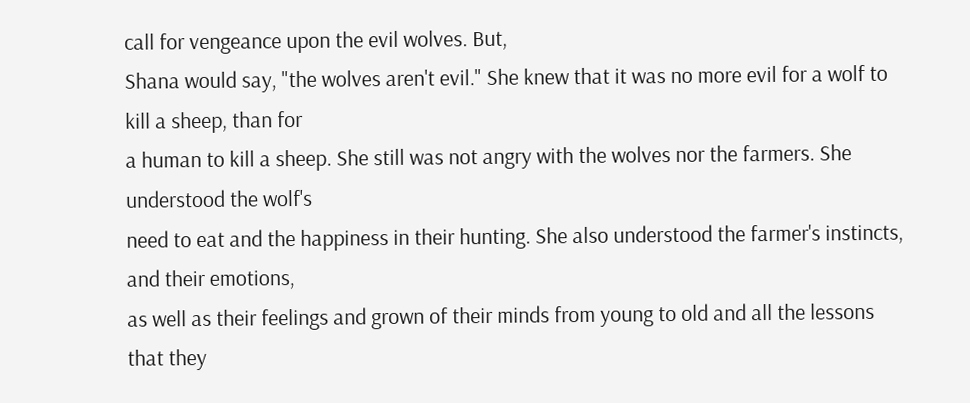call for vengeance upon the evil wolves. But,
Shana would say, "the wolves aren't evil." She knew that it was no more evil for a wolf to kill a sheep, than for
a human to kill a sheep. She still was not angry with the wolves nor the farmers. She understood the wolf's
need to eat and the happiness in their hunting. She also understood the farmer's instincts, and their emotions,
as well as their feelings and grown of their minds from young to old and all the lessons that they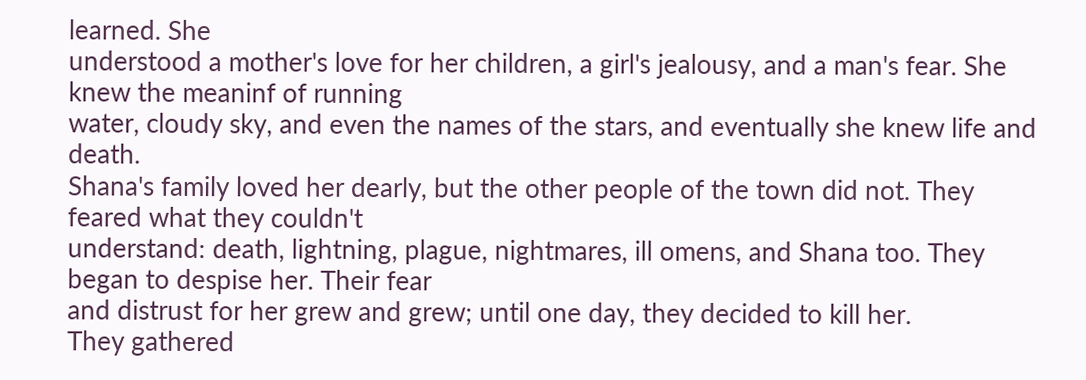learned. She
understood a mother's love for her children, a girl's jealousy, and a man's fear. She knew the meaninf of running
water, cloudy sky, and even the names of the stars, and eventually she knew life and death.
Shana's family loved her dearly, but the other people of the town did not. They feared what they couldn't
understand: death, lightning, plague, nightmares, ill omens, and Shana too. They began to despise her. Their fear
and distrust for her grew and grew; until one day, they decided to kill her.
They gathered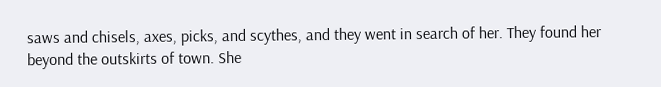saws and chisels, axes, picks, and scythes, and they went in search of her. They found her
beyond the outskirts of town. She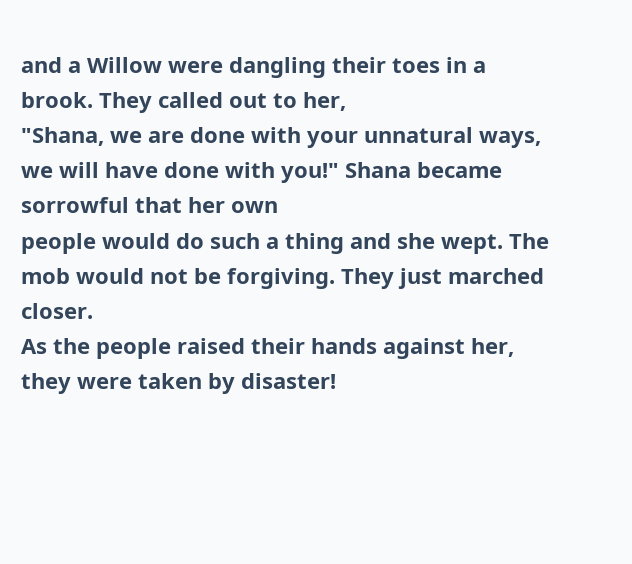and a Willow were dangling their toes in a brook. They called out to her,
"Shana, we are done with your unnatural ways, we will have done with you!" Shana became sorrowful that her own
people would do such a thing and she wept. The mob would not be forgiving. They just marched closer.
As the people raised their hands against her, they were taken by disaster!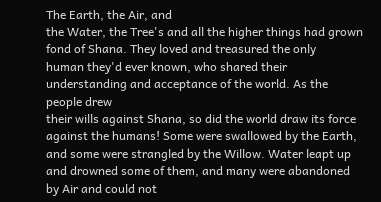The Earth, the Air, and
the Water, the Tree's and all the higher things had grown fond of Shana. They loved and treasured the only
human they'd ever known, who shared their understanding and acceptance of the world. As the people drew
their wills against Shana, so did the world draw its force against the humans! Some were swallowed by the Earth,
and some were strangled by the Willow. Water leapt up and drowned some of them, and many were abandoned
by Air and could not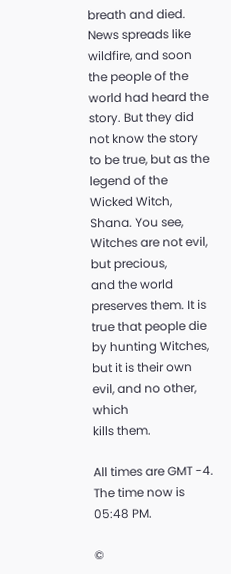breath and died.
News spreads like wildfire, and soon the people of the world had heard the story. But they did not know the story
to be true, but as the legend of the Wicked Witch, Shana. You see, Witches are not evil, but precious,
and the world preserves them. It is true that people die by hunting Witches, but it is their own evil, and no other, which
kills them.

All times are GMT -4. The time now is 05:48 PM.

©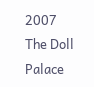2007 The Doll Palace